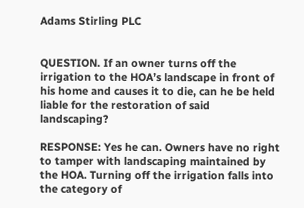Adams Stirling PLC


QUESTION. If an owner turns off the irrigation to the HOA’s landscape in front of his home and causes it to die, can he be held liable for the restoration of said landscaping?

RESPONSE: Yes he can. Owners have no right to tamper with landscaping maintained by the HOA. Turning off the irrigation falls into the category of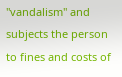"vandalism" and subjects the person to fines and costs of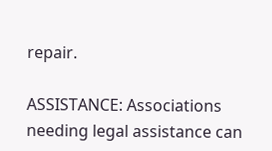repair.

ASSISTANCE: Associations needing legal assistance can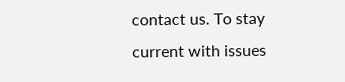contact us. To stay current with issues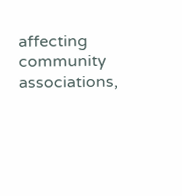affecting community associations,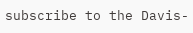subscribe to the Davis-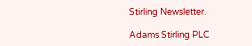Stirling Newsletter.

Adams Stirling PLC